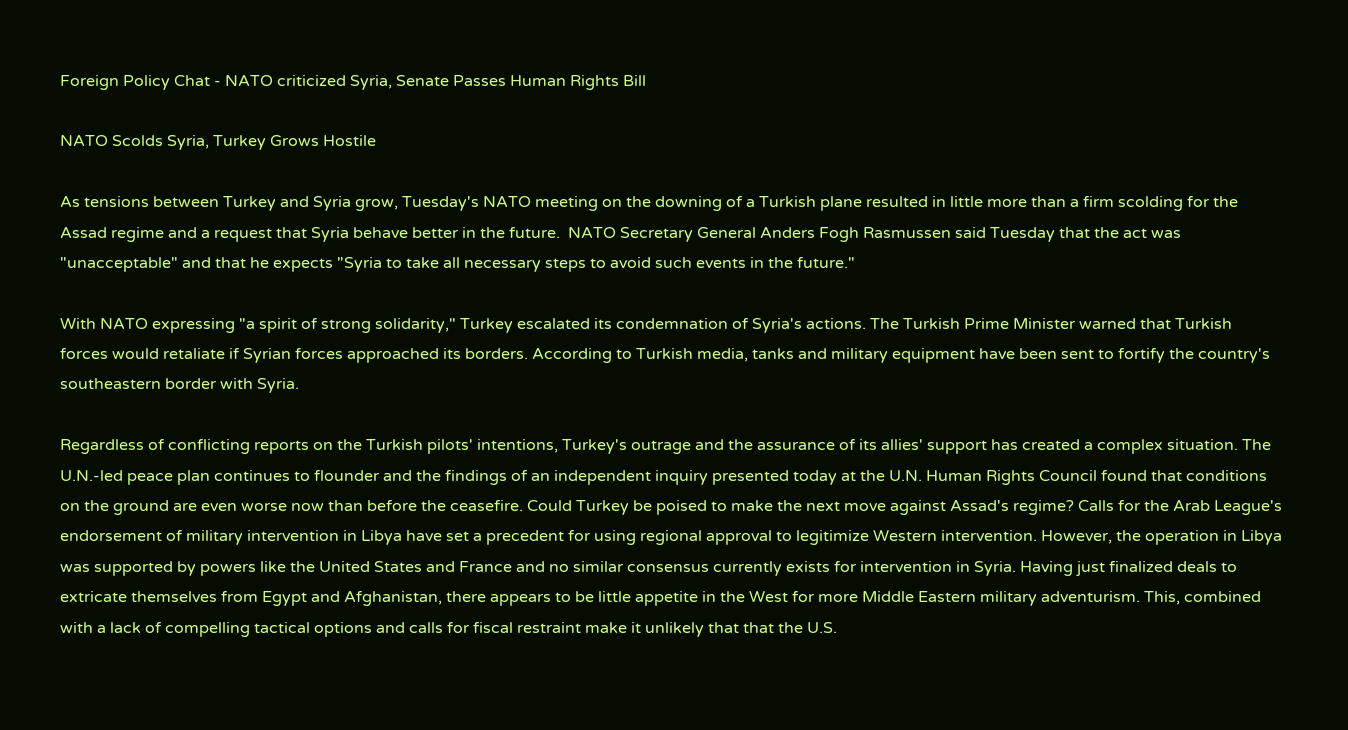Foreign Policy Chat - NATO criticized Syria, Senate Passes Human Rights Bill

NATO Scolds Syria, Turkey Grows Hostile

As tensions between Turkey and Syria grow, Tuesday's NATO meeting on the downing of a Turkish plane resulted in little more than a firm scolding for the Assad regime and a request that Syria behave better in the future.  NATO Secretary General Anders Fogh Rasmussen said Tuesday that the act was "unacceptable" and that he expects "Syria to take all necessary steps to avoid such events in the future."

With NATO expressing "a spirit of strong solidarity," Turkey escalated its condemnation of Syria's actions. The Turkish Prime Minister warned that Turkish forces would retaliate if Syrian forces approached its borders. According to Turkish media, tanks and military equipment have been sent to fortify the country's southeastern border with Syria.

Regardless of conflicting reports on the Turkish pilots' intentions, Turkey's outrage and the assurance of its allies' support has created a complex situation. The U.N.-led peace plan continues to flounder and the findings of an independent inquiry presented today at the U.N. Human Rights Council found that conditions on the ground are even worse now than before the ceasefire. Could Turkey be poised to make the next move against Assad's regime? Calls for the Arab League's endorsement of military intervention in Libya have set a precedent for using regional approval to legitimize Western intervention. However, the operation in Libya was supported by powers like the United States and France and no similar consensus currently exists for intervention in Syria. Having just finalized deals to extricate themselves from Egypt and Afghanistan, there appears to be little appetite in the West for more Middle Eastern military adventurism. This, combined with a lack of compelling tactical options and calls for fiscal restraint make it unlikely that that the U.S.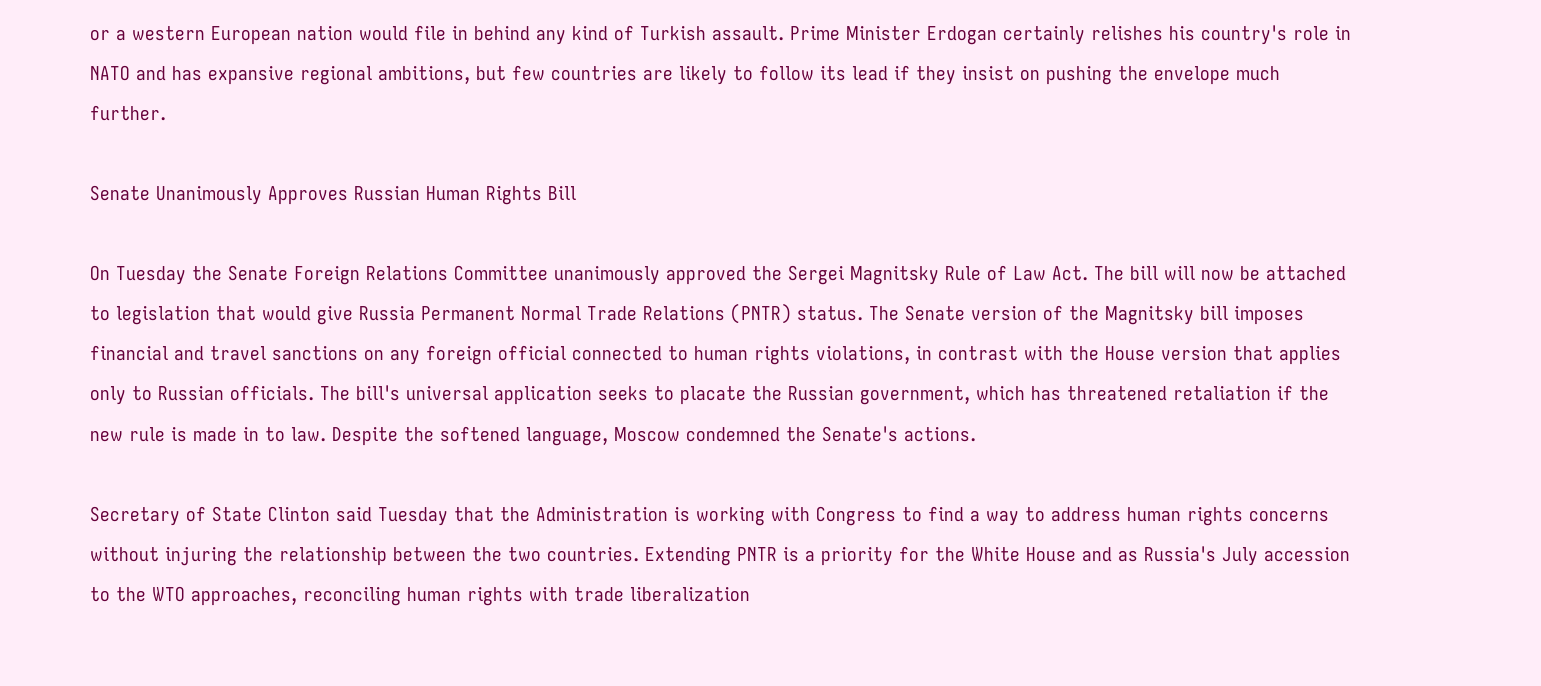or a western European nation would file in behind any kind of Turkish assault. Prime Minister Erdogan certainly relishes his country's role in NATO and has expansive regional ambitions, but few countries are likely to follow its lead if they insist on pushing the envelope much further.

Senate Unanimously Approves Russian Human Rights Bill

On Tuesday the Senate Foreign Relations Committee unanimously approved the Sergei Magnitsky Rule of Law Act. The bill will now be attached to legislation that would give Russia Permanent Normal Trade Relations (PNTR) status. The Senate version of the Magnitsky bill imposes financial and travel sanctions on any foreign official connected to human rights violations, in contrast with the House version that applies only to Russian officials. The bill's universal application seeks to placate the Russian government, which has threatened retaliation if the new rule is made in to law. Despite the softened language, Moscow condemned the Senate's actions.

Secretary of State Clinton said Tuesday that the Administration is working with Congress to find a way to address human rights concerns without injuring the relationship between the two countries. Extending PNTR is a priority for the White House and as Russia's July accession to the WTO approaches, reconciling human rights with trade liberalization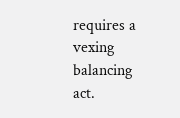requires a vexing balancing act.